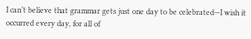I can’t believe that grammar gets just one day to be celebrated—I wish it occurred every day, for all of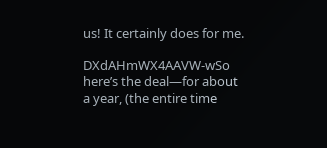us! It certainly does for me.

DXdAHmWX4AAVW-wSo here’s the deal—for about a year, (the entire time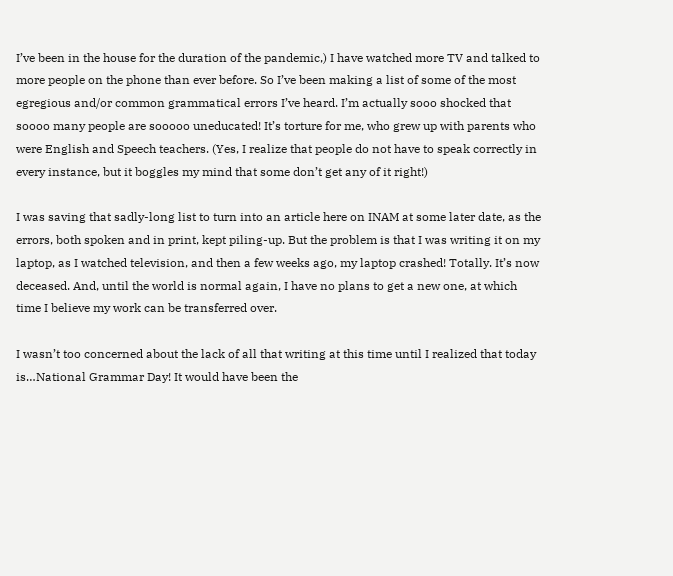I’ve been in the house for the duration of the pandemic,) I have watched more TV and talked to more people on the phone than ever before. So I’ve been making a list of some of the most egregious and/or common grammatical errors I’ve heard. I’m actually sooo shocked that soooo many people are sooooo uneducated! It’s torture for me, who grew up with parents who were English and Speech teachers. (Yes, I realize that people do not have to speak correctly in every instance, but it boggles my mind that some don’t get any of it right!)

I was saving that sadly-long list to turn into an article here on INAM at some later date, as the errors, both spoken and in print, kept piling-up. But the problem is that I was writing it on my laptop, as I watched television, and then a few weeks ago, my laptop crashed! Totally. It’s now deceased. And, until the world is normal again, I have no plans to get a new one, at which time I believe my work can be transferred over.

I wasn’t too concerned about the lack of all that writing at this time until I realized that today is…National Grammar Day! It would have been the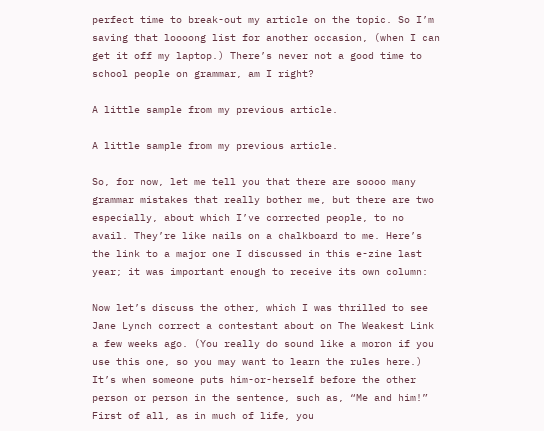perfect time to break-out my article on the topic. So I’m saving that loooong list for another occasion, (when I can get it off my laptop.) There’s never not a good time to school people on grammar, am I right?

A little sample from my previous article.

A little sample from my previous article.

So, for now, let me tell you that there are soooo many grammar mistakes that really bother me, but there are two especially, about which I’ve corrected people, to no avail. They’re like nails on a chalkboard to me. Here’s the link to a major one I discussed in this e-zine last year; it was important enough to receive its own column:

Now let’s discuss the other, which I was thrilled to see Jane Lynch correct a contestant about on The Weakest Link a few weeks ago. (You really do sound like a moron if you use this one, so you may want to learn the rules here.) It’s when someone puts him-or-herself before the other person or person in the sentence, such as, “Me and him!” First of all, as in much of life, you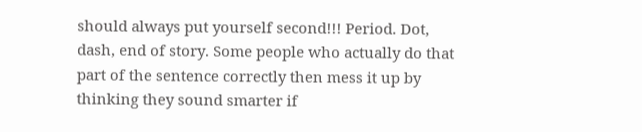should always put yourself second!!! Period. Dot, dash, end of story. Some people who actually do that part of the sentence correctly then mess it up by thinking they sound smarter if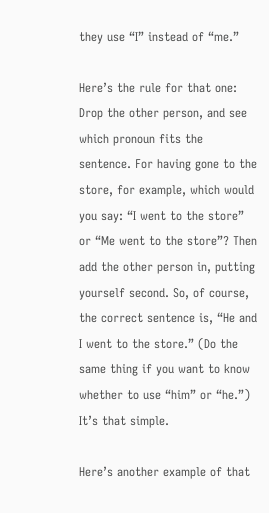they use “I” instead of “me.”

Here’s the rule for that one: Drop the other person, and see which pronoun fits the sentence. For having gone to the store, for example, which would you say: “I went to the store” or “Me went to the store”? Then add the other person in, putting yourself second. So, of course, the correct sentence is, “He and I went to the store.” (Do the same thing if you want to know whether to use “him” or “he.”) It’s that simple.

Here’s another example of that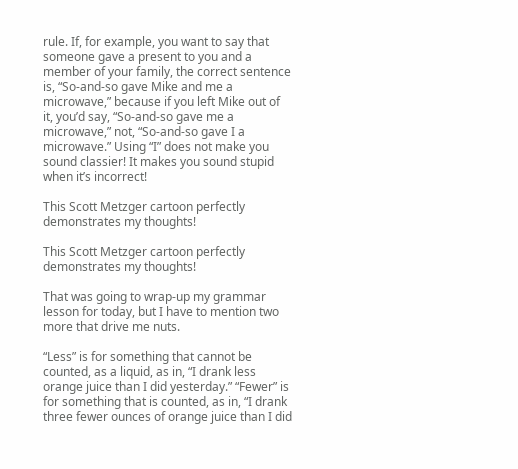rule. If, for example, you want to say that someone gave a present to you and a member of your family, the correct sentence is, “So-and-so gave Mike and me a microwave,” because if you left Mike out of it, you’d say, “So-and-so gave me a microwave,” not, “So-and-so gave I a microwave.” Using “I” does not make you sound classier! It makes you sound stupid when it’s incorrect!

This Scott Metzger cartoon perfectly demonstrates my thoughts!

This Scott Metzger cartoon perfectly demonstrates my thoughts!

That was going to wrap-up my grammar lesson for today, but I have to mention two more that drive me nuts.

“Less” is for something that cannot be counted, as a liquid, as in, “I drank less orange juice than I did yesterday.” “Fewer” is for something that is counted, as in, “I drank three fewer ounces of orange juice than I did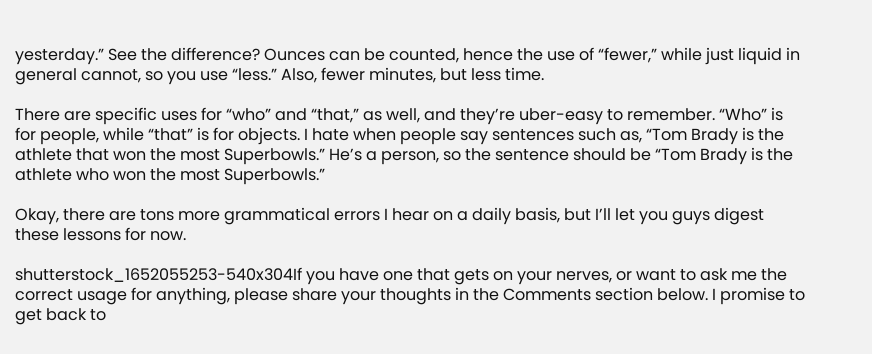yesterday.” See the difference? Ounces can be counted, hence the use of “fewer,” while just liquid in general cannot, so you use “less.” Also, fewer minutes, but less time.

There are specific uses for “who” and “that,” as well, and they’re uber-easy to remember. “Who” is for people, while “that” is for objects. I hate when people say sentences such as, “Tom Brady is the athlete that won the most Superbowls.” He’s a person, so the sentence should be “Tom Brady is the athlete who won the most Superbowls.”

Okay, there are tons more grammatical errors I hear on a daily basis, but I’ll let you guys digest these lessons for now.

shutterstock_1652055253-540x304If you have one that gets on your nerves, or want to ask me the correct usage for anything, please share your thoughts in the Comments section below. I promise to get back to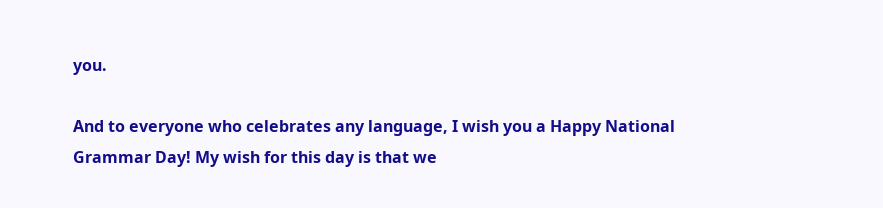you.

And to everyone who celebrates any language, I wish you a Happy National Grammar Day! My wish for this day is that we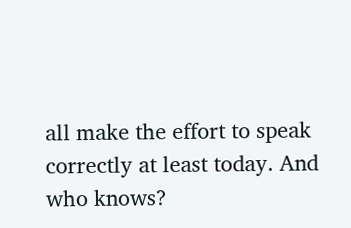all make the effort to speak correctly at least today. And who knows?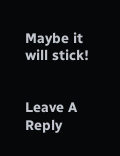Maybe it will stick!


Leave A Reply